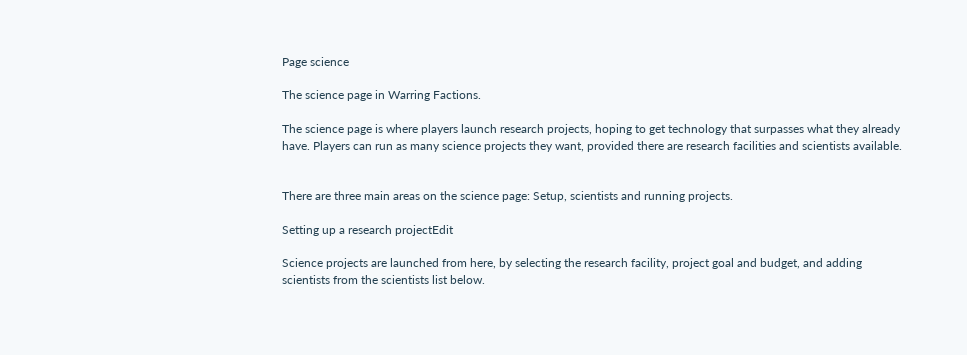Page science

The science page in Warring Factions.

The science page is where players launch research projects, hoping to get technology that surpasses what they already have. Players can run as many science projects they want, provided there are research facilities and scientists available.


There are three main areas on the science page: Setup, scientists and running projects.

Setting up a research projectEdit

Science projects are launched from here, by selecting the research facility, project goal and budget, and adding scientists from the scientists list below.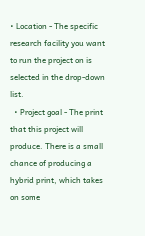• Location - The specific research facility you want to run the project on is selected in the drop-down list.
  • Project goal - The print that this project will produce. There is a small chance of producing a hybrid print, which takes on some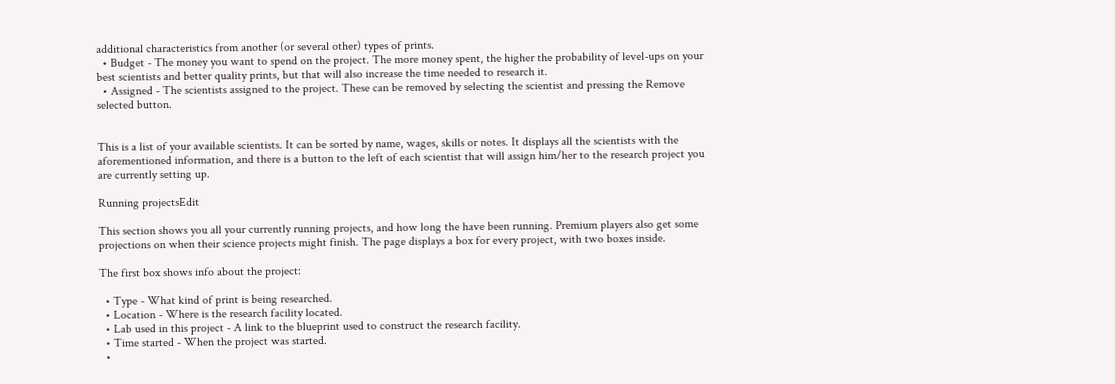additional characteristics from another (or several other) types of prints.
  • Budget - The money you want to spend on the project. The more money spent, the higher the probability of level-ups on your best scientists and better quality prints, but that will also increase the time needed to research it.
  • Assigned - The scientists assigned to the project. These can be removed by selecting the scientist and pressing the Remove selected button.


This is a list of your available scientists. It can be sorted by name, wages, skills or notes. It displays all the scientists with the aforementioned information, and there is a button to the left of each scientist that will assign him/her to the research project you are currently setting up.

Running projectsEdit

This section shows you all your currently running projects, and how long the have been running. Premium players also get some projections on when their science projects might finish. The page displays a box for every project, with two boxes inside.

The first box shows info about the project:

  • Type - What kind of print is being researched.
  • Location - Where is the research facility located.
  • Lab used in this project - A link to the blueprint used to construct the research facility.
  • Time started - When the project was started.
  •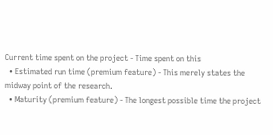Current time spent on the project - Time spent on this
  • Estimated run time (premium feature) - This merely states the midway point of the research.
  • Maturity (premium feature) - The longest possible time the project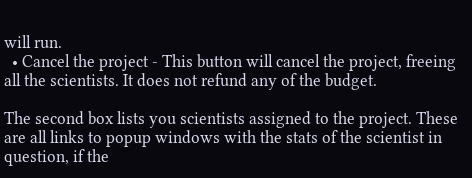will run.
  • Cancel the project - This button will cancel the project, freeing all the scientists. It does not refund any of the budget.

The second box lists you scientists assigned to the project. These are all links to popup windows with the stats of the scientist in question, if the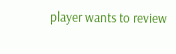player wants to review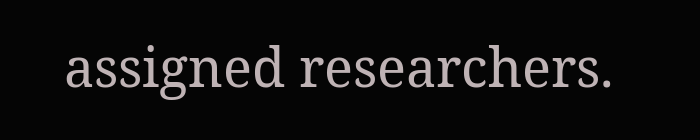assigned researchers.